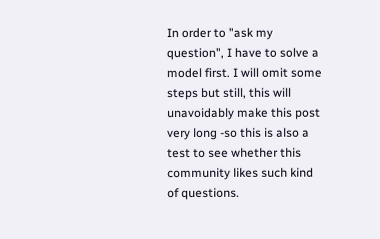In order to "ask my question", I have to solve a model first. I will omit some steps but still, this will unavoidably make this post very long -so this is also a test to see whether this community likes such kind of questions.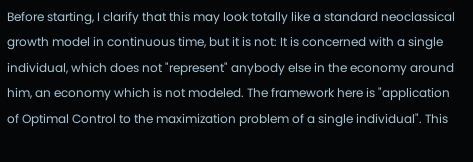Before starting, I clarify that this may look totally like a standard neoclassical growth model in continuous time, but it is not: It is concerned with a single individual, which does not "represent" anybody else in the economy around him, an economy which is not modeled. The framework here is "application of Optimal Control to the maximization problem of a single individual". This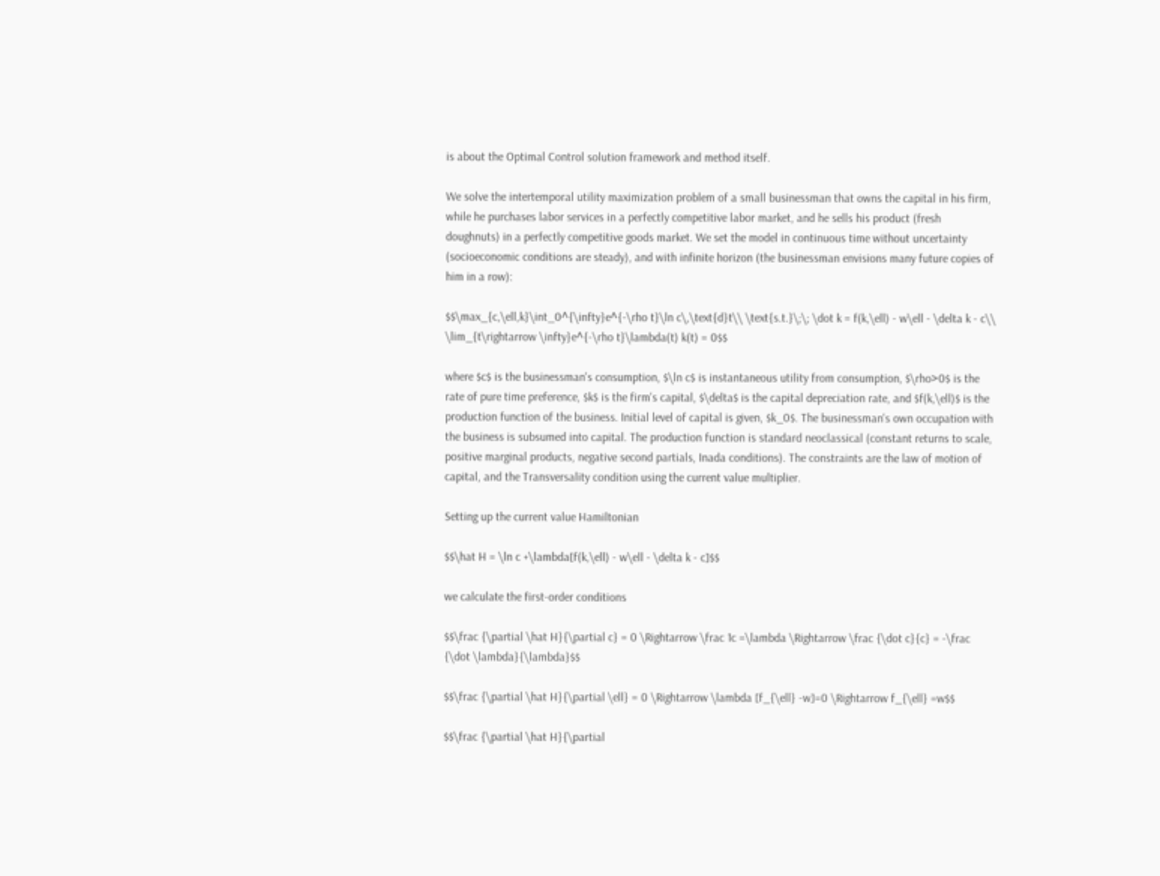is about the Optimal Control solution framework and method itself.

We solve the intertemporal utility maximization problem of a small businessman that owns the capital in his firm, while he purchases labor services in a perfectly competitive labor market, and he sells his product (fresh doughnuts) in a perfectly competitive goods market. We set the model in continuous time without uncertainty (socioeconomic conditions are steady), and with infinite horizon (the businessman envisions many future copies of him in a row):

$$\max_{c,\ell,k}\int_0^{\infty}e^{-\rho t}\ln c\,\text{d}t\\ \text{s.t.}\;\; \dot k = f(k,\ell) - w\ell - \delta k - c\\ \lim_{t\rightarrow \infty}e^{-\rho t}\lambda(t) k(t) = 0$$

where $c$ is the businessman's consumption, $\ln c$ is instantaneous utility from consumption, $\rho>0$ is the rate of pure time preference, $k$ is the firm's capital, $\delta$ is the capital depreciation rate, and $f(k,\ell)$ is the production function of the business. Initial level of capital is given, $k_0$. The businessman's own occupation with the business is subsumed into capital. The production function is standard neoclassical (constant returns to scale, positive marginal products, negative second partials, Inada conditions). The constraints are the law of motion of capital, and the Transversality condition using the current value multiplier.

Setting up the current value Hamiltonian

$$\hat H = \ln c +\lambda[f(k,\ell) - w\ell - \delta k - c]$$

we calculate the first-order conditions

$$\frac {\partial \hat H}{\partial c} = 0 \Rightarrow \frac 1c =\lambda \Rightarrow \frac {\dot c}{c} = -\frac {\dot \lambda}{\lambda}$$

$$\frac {\partial \hat H}{\partial \ell} = 0 \Rightarrow \lambda [f_{\ell} -w]=0 \Rightarrow f_{\ell} =w$$

$$\frac {\partial \hat H}{\partial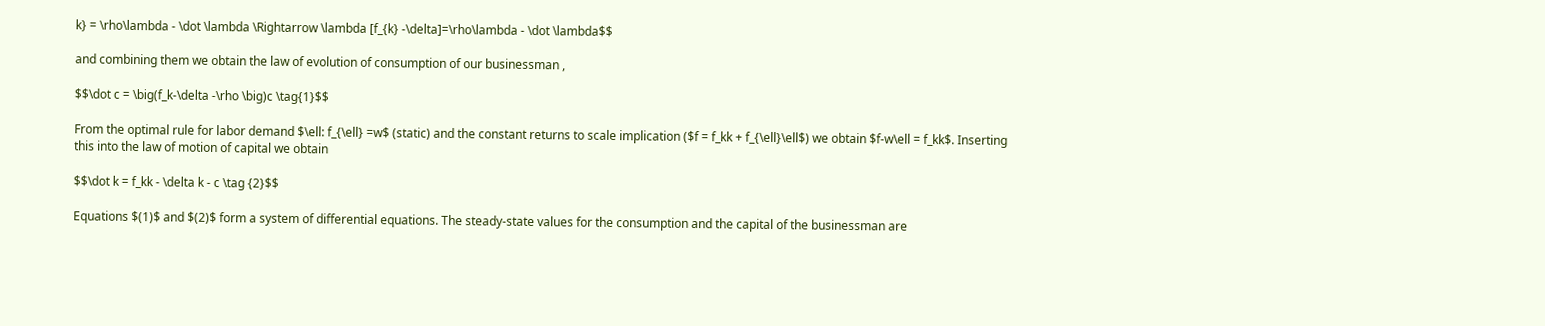k} = \rho\lambda - \dot \lambda \Rightarrow \lambda [f_{k} -\delta]=\rho\lambda - \dot \lambda$$

and combining them we obtain the law of evolution of consumption of our businessman ,

$$\dot c = \big(f_k-\delta -\rho \big)c \tag{1}$$

From the optimal rule for labor demand $\ell: f_{\ell} =w$ (static) and the constant returns to scale implication ($f = f_kk + f_{\ell}\ell$) we obtain $f-w\ell = f_kk$. Inserting this into the law of motion of capital we obtain

$$\dot k = f_kk - \delta k - c \tag {2}$$

Equations $(1)$ and $(2)$ form a system of differential equations. The steady-state values for the consumption and the capital of the businessman are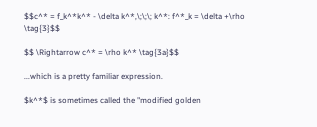$$c^* = f_k^*k^* - \delta k^*,\;\;\; k^*: f^*_k = \delta +\rho \tag{3}$$

$$ \Rightarrow c^* = \rho k^* \tag{3a}$$

...which is a pretty familiar expression.

$k^*$ is sometimes called the "modified golden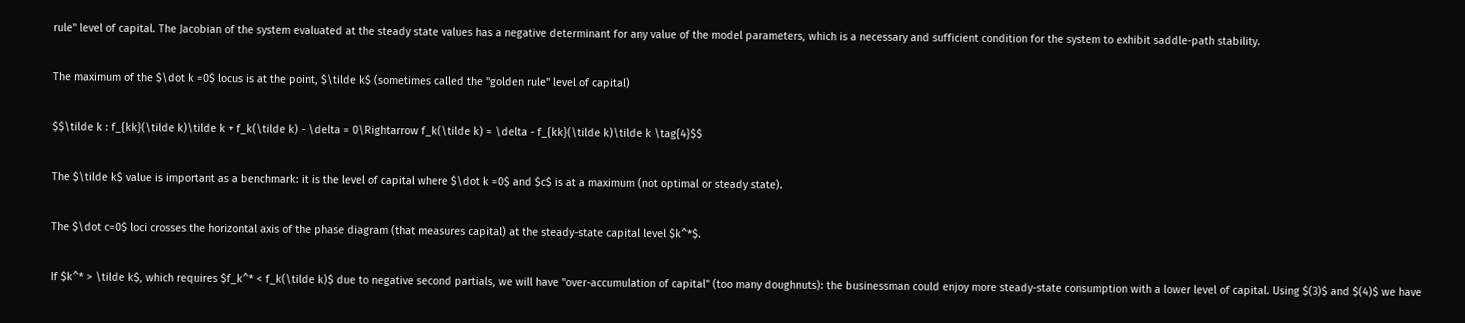rule" level of capital. The Jacobian of the system evaluated at the steady state values has a negative determinant for any value of the model parameters, which is a necessary and sufficient condition for the system to exhibit saddle-path stability.

The maximum of the $\dot k =0$ locus is at the point, $\tilde k$ (sometimes called the "golden rule" level of capital)

$$\tilde k : f_{kk}(\tilde k)\tilde k + f_k(\tilde k) - \delta = 0\Rightarrow f_k(\tilde k) = \delta - f_{kk}(\tilde k)\tilde k \tag{4}$$

The $\tilde k$ value is important as a benchmark: it is the level of capital where $\dot k =0$ and $c$ is at a maximum (not optimal or steady state).

The $\dot c=0$ loci crosses the horizontal axis of the phase diagram (that measures capital) at the steady-state capital level $k^*$.

If $k^* > \tilde k$, which requires $f_k^* < f_k(\tilde k)$ due to negative second partials, we will have "over-accumulation of capital" (too many doughnuts): the businessman could enjoy more steady-state consumption with a lower level of capital. Using $(3)$ and $(4)$ we have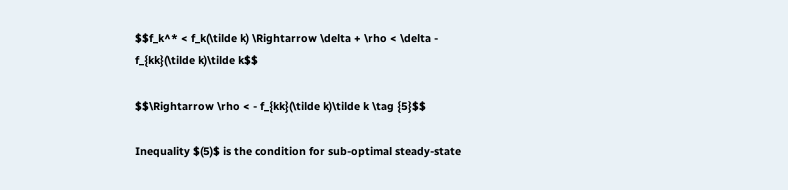$$f_k^* < f_k(\tilde k) \Rightarrow \delta + \rho < \delta - f_{kk}(\tilde k)\tilde k$$

$$\Rightarrow \rho < - f_{kk}(\tilde k)\tilde k \tag {5}$$

Inequality $(5)$ is the condition for sub-optimal steady-state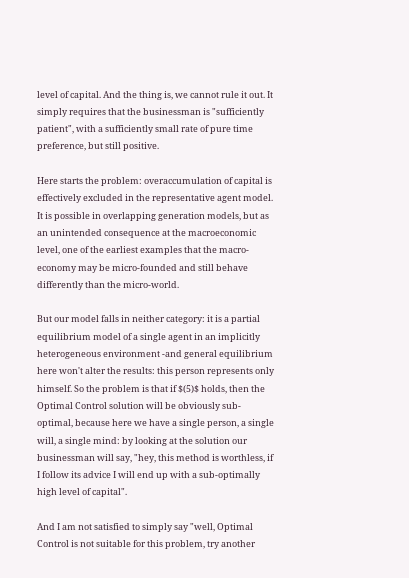level of capital. And the thing is, we cannot rule it out. It simply requires that the businessman is "sufficiently patient", with a sufficiently small rate of pure time preference, but still positive.

Here starts the problem: overaccumulation of capital is effectively excluded in the representative agent model. It is possible in overlapping generation models, but as an unintended consequence at the macroeconomic level, one of the earliest examples that the macro-economy may be micro-founded and still behave differently than the micro-world.

But our model falls in neither category: it is a partial equilibrium model of a single agent in an implicitly heterogeneous environment -and general equilibrium here won't alter the results: this person represents only himself. So the problem is that if $(5)$ holds, then the Optimal Control solution will be obviously sub-optimal, because here we have a single person, a single will, a single mind: by looking at the solution our businessman will say, "hey, this method is worthless, if I follow its advice I will end up with a sub-optimally high level of capital".

And I am not satisfied to simply say "well, Optimal Control is not suitable for this problem, try another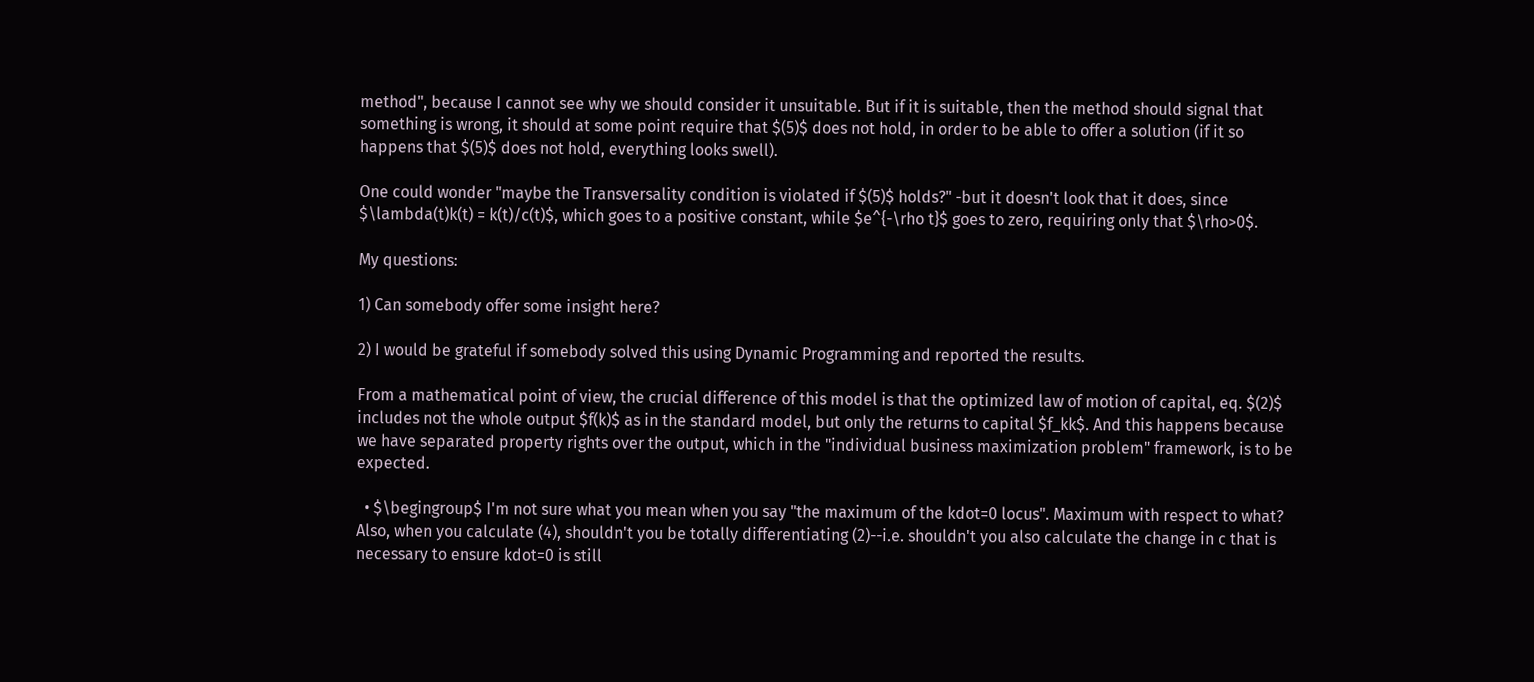method", because I cannot see why we should consider it unsuitable. But if it is suitable, then the method should signal that something is wrong, it should at some point require that $(5)$ does not hold, in order to be able to offer a solution (if it so happens that $(5)$ does not hold, everything looks swell).

One could wonder "maybe the Transversality condition is violated if $(5)$ holds?" -but it doesn't look that it does, since $\lambda(t)k(t) = k(t)/c(t)$, which goes to a positive constant, while $e^{-\rho t}$ goes to zero, requiring only that $\rho>0$.

My questions:

1) Can somebody offer some insight here?

2) I would be grateful if somebody solved this using Dynamic Programming and reported the results.

From a mathematical point of view, the crucial difference of this model is that the optimized law of motion of capital, eq. $(2)$ includes not the whole output $f(k)$ as in the standard model, but only the returns to capital $f_kk$. And this happens because we have separated property rights over the output, which in the "individual business maximization problem" framework, is to be expected.

  • $\begingroup$ I'm not sure what you mean when you say "the maximum of the kdot=0 locus". Maximum with respect to what? Also, when you calculate (4), shouldn't you be totally differentiating (2)--i.e. shouldn't you also calculate the change in c that is necessary to ensure kdot=0 is still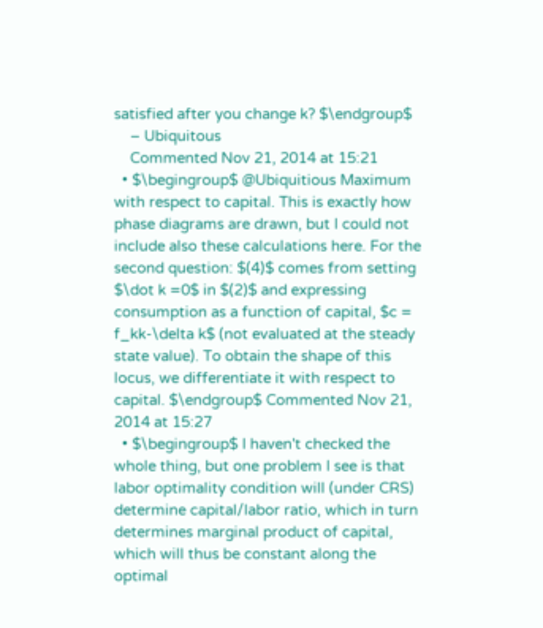satisfied after you change k? $\endgroup$
    – Ubiquitous
    Commented Nov 21, 2014 at 15:21
  • $\begingroup$ @Ubiquitious Maximum with respect to capital. This is exactly how phase diagrams are drawn, but I could not include also these calculations here. For the second question: $(4)$ comes from setting $\dot k =0$ in $(2)$ and expressing consumption as a function of capital, $c = f_kk-\delta k$ (not evaluated at the steady state value). To obtain the shape of this locus, we differentiate it with respect to capital. $\endgroup$ Commented Nov 21, 2014 at 15:27
  • $\begingroup$ I haven't checked the whole thing, but one problem I see is that labor optimality condition will (under CRS) determine capital/labor ratio, which in turn determines marginal product of capital, which will thus be constant along the optimal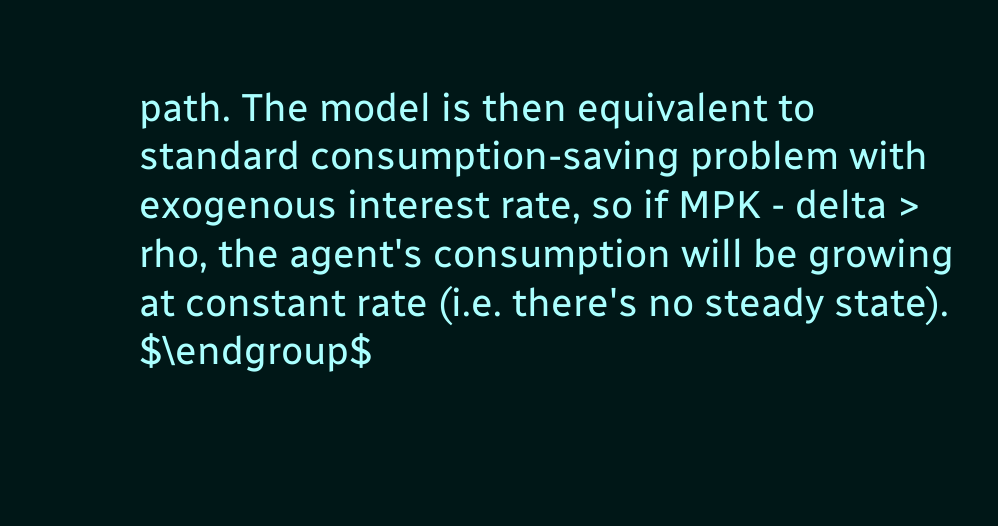path. The model is then equivalent to standard consumption-saving problem with exogenous interest rate, so if MPK - delta > rho, the agent's consumption will be growing at constant rate (i.e. there's no steady state). $\endgroup$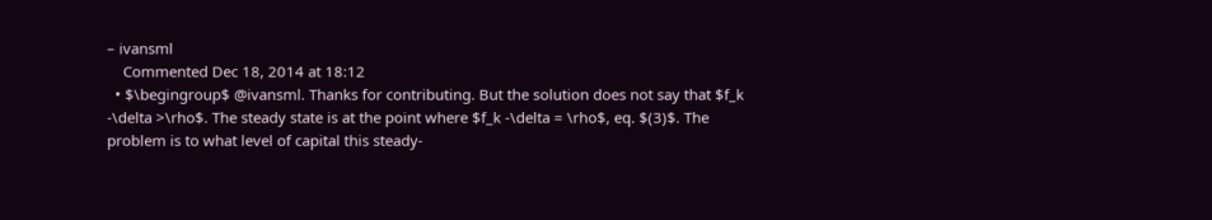– ivansml
    Commented Dec 18, 2014 at 18:12
  • $\begingroup$ @ivansml. Thanks for contributing. But the solution does not say that $f_k -\delta >\rho$. The steady state is at the point where $f_k -\delta = \rho$, eq. $(3)$. The problem is to what level of capital this steady-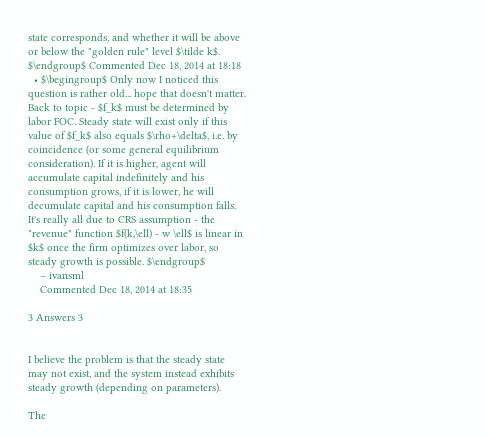state corresponds, and whether it will be above or below the "golden rule" level $\tilde k$. $\endgroup$ Commented Dec 18, 2014 at 18:18
  • $\begingroup$ Only now I noticed this question is rather old... hope that doesn't matter. Back to topic - $f_k$ must be determined by labor FOC. Steady state will exist only if this value of $f_k$ also equals $\rho+\delta$, i.e. by coincidence (or some general equilibrium consideration). If it is higher, agent will accumulate capital indefinitely and his consumption grows, if it is lower, he will decumulate capital and his consumption falls. It's really all due to CRS assumption - the "revenue" function $f(k,\ell) - w \ell$ is linear in $k$ once the firm optimizes over labor, so steady growth is possible. $\endgroup$
    – ivansml
    Commented Dec 18, 2014 at 18:35

3 Answers 3


I believe the problem is that the steady state may not exist, and the system instead exhibits steady growth (depending on parameters).

The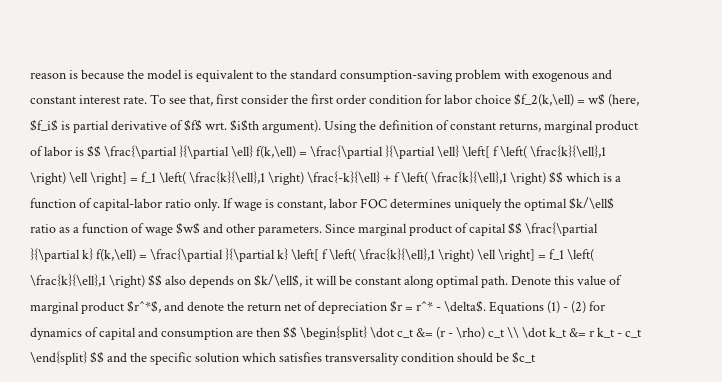reason is because the model is equivalent to the standard consumption-saving problem with exogenous and constant interest rate. To see that, first consider the first order condition for labor choice $f_2(k,\ell) = w$ (here, $f_i$ is partial derivative of $f$ wrt. $i$th argument). Using the definition of constant returns, marginal product of labor is $$ \frac{\partial }{\partial \ell} f(k,\ell) = \frac{\partial }{\partial \ell} \left[ f \left( \frac{k}{\ell},1 \right) \ell \right] = f_1 \left( \frac{k}{\ell},1 \right) \frac{-k}{\ell} + f \left( \frac{k}{\ell},1 \right) $$ which is a function of capital-labor ratio only. If wage is constant, labor FOC determines uniquely the optimal $k/\ell$ ratio as a function of wage $w$ and other parameters. Since marginal product of capital $$ \frac{\partial }{\partial k} f(k,\ell) = \frac{\partial }{\partial k} \left[ f \left( \frac{k}{\ell},1 \right) \ell \right] = f_1 \left( \frac{k}{\ell},1 \right) $$ also depends on $k/\ell$, it will be constant along optimal path. Denote this value of marginal product $r^*$, and denote the return net of depreciation $r = r^* - \delta$. Equations (1) - (2) for dynamics of capital and consumption are then $$ \begin{split} \dot c_t &= (r - \rho) c_t \\ \dot k_t &= r k_t - c_t \end{split} $$ and the specific solution which satisfies transversality condition should be $c_t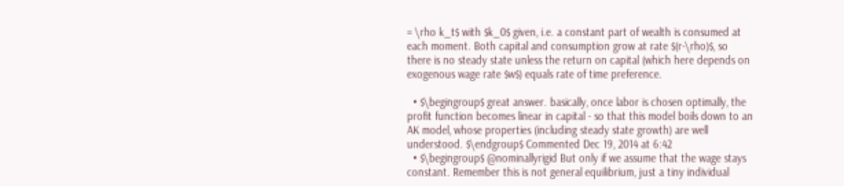= \rho k_t$ with $k_0$ given, i.e. a constant part of wealth is consumed at each moment. Both capital and consumption grow at rate $(r-\rho)$, so there is no steady state unless the return on capital (which here depends on exogenous wage rate $w$) equals rate of time preference.

  • $\begingroup$ great answer. basically, once labor is chosen optimally, the profit function becomes linear in capital - so that this model boils down to an AK model, whose properties (including steady state growth) are well understood. $\endgroup$ Commented Dec 19, 2014 at 6:42
  • $\begingroup$ @nominallyrigid But only if we assume that the wage stays constant. Remember this is not general equilibrium, just a tiny individual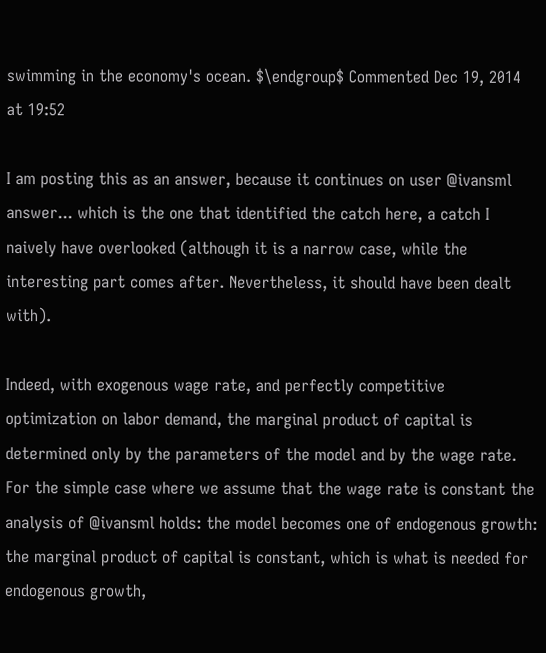swimming in the economy's ocean. $\endgroup$ Commented Dec 19, 2014 at 19:52

I am posting this as an answer, because it continues on user @ivansml answer... which is the one that identified the catch here, a catch I naively have overlooked (although it is a narrow case, while the interesting part comes after. Nevertheless, it should have been dealt with).

Indeed, with exogenous wage rate, and perfectly competitive optimization on labor demand, the marginal product of capital is determined only by the parameters of the model and by the wage rate. For the simple case where we assume that the wage rate is constant the analysis of @ivansml holds: the model becomes one of endogenous growth: the marginal product of capital is constant, which is what is needed for endogenous growth,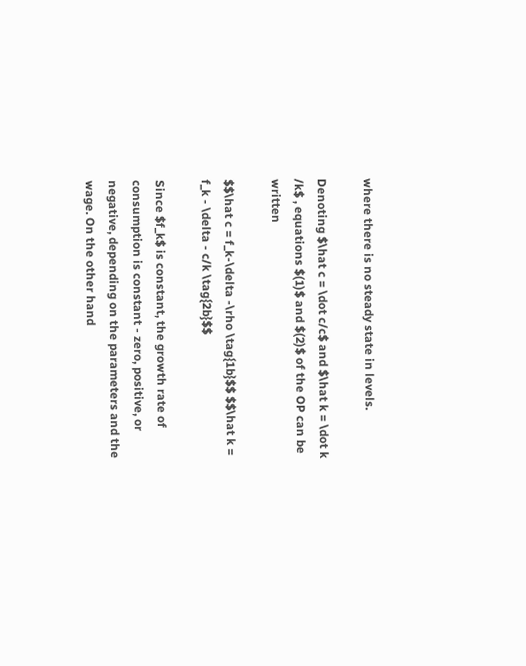where there is no steady state in levels.

Denoting $\hat c = \dot c/c$ and $\hat k = \dot k /k$ , equations $(1)$ and $(2)$ of the OP can be written

$$\hat c = f_k-\delta -\rho \tag{1b}$$ $$\hat k = f_k - \delta - c/k \tag{2b}$$

Since $f_k$ is constant, the growth rate of consumption is constant - zero, positive, or negative, depending on the parameters and the wage. On the other hand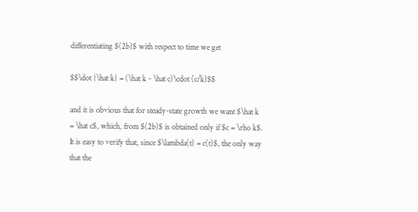differentiating $(2b)$ with respect to time we get

$$\dot {\hat k} = (\hat k - \hat c)\cdot (c/k)$$

and it is obvious that for steady-state growth we want $\hat k = \hat c$, which, from $(2b)$ is obtained only if $c = \rho k$. It is easy to verify that, since $\lambda(t) = c(t)$, the only way that the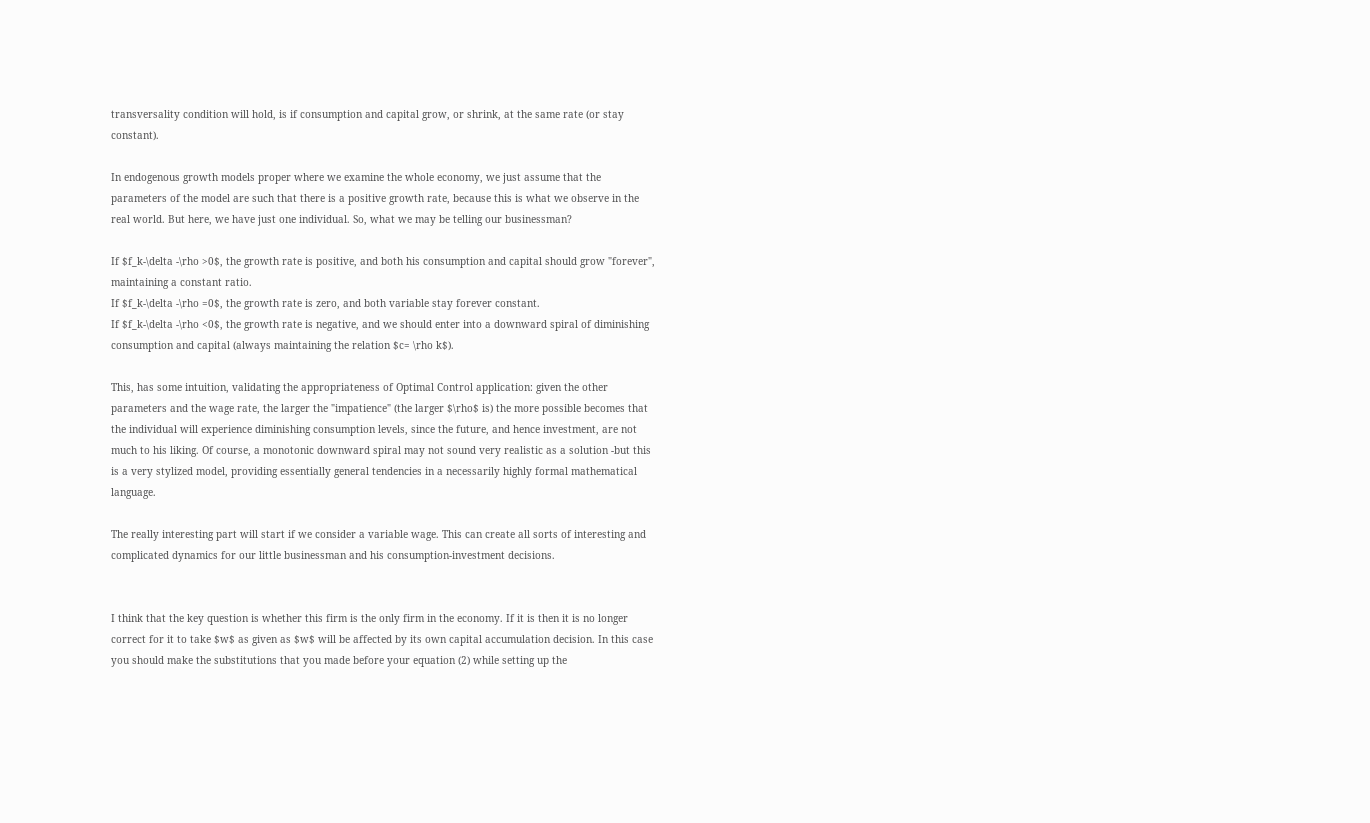transversality condition will hold, is if consumption and capital grow, or shrink, at the same rate (or stay constant).

In endogenous growth models proper where we examine the whole economy, we just assume that the parameters of the model are such that there is a positive growth rate, because this is what we observe in the real world. But here, we have just one individual. So, what we may be telling our businessman?

If $f_k-\delta -\rho >0$, the growth rate is positive, and both his consumption and capital should grow "forever", maintaining a constant ratio.
If $f_k-\delta -\rho =0$, the growth rate is zero, and both variable stay forever constant.
If $f_k-\delta -\rho <0$, the growth rate is negative, and we should enter into a downward spiral of diminishing consumption and capital (always maintaining the relation $c= \rho k$).

This, has some intuition, validating the appropriateness of Optimal Control application: given the other parameters and the wage rate, the larger the "impatience" (the larger $\rho$ is) the more possible becomes that the individual will experience diminishing consumption levels, since the future, and hence investment, are not much to his liking. Of course, a monotonic downward spiral may not sound very realistic as a solution -but this is a very stylized model, providing essentially general tendencies in a necessarily highly formal mathematical language.

The really interesting part will start if we consider a variable wage. This can create all sorts of interesting and complicated dynamics for our little businessman and his consumption-investment decisions.


I think that the key question is whether this firm is the only firm in the economy. If it is then it is no longer correct for it to take $w$ as given as $w$ will be affected by its own capital accumulation decision. In this case you should make the substitutions that you made before your equation (2) while setting up the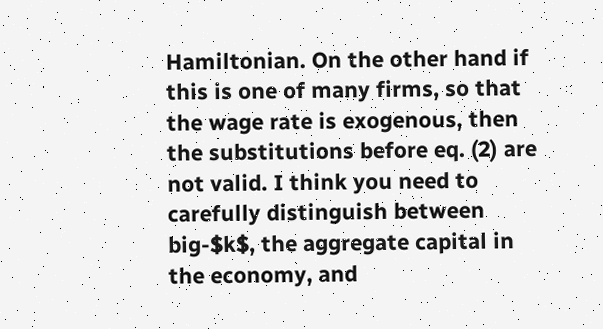Hamiltonian. On the other hand if this is one of many firms, so that the wage rate is exogenous, then the substitutions before eq. (2) are not valid. I think you need to carefully distinguish between big-$k$, the aggregate capital in the economy, and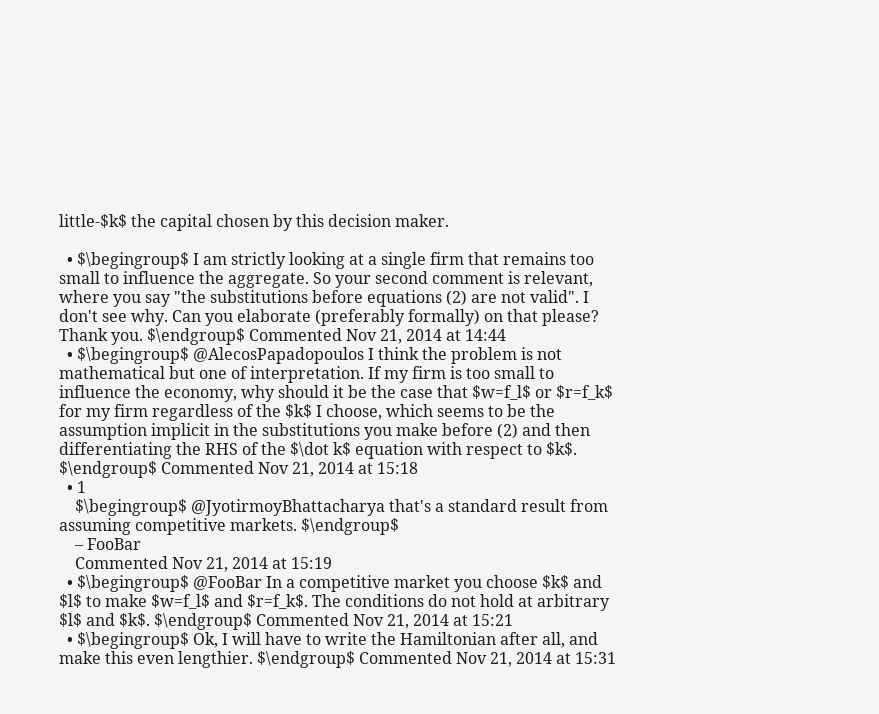little-$k$ the capital chosen by this decision maker.

  • $\begingroup$ I am strictly looking at a single firm that remains too small to influence the aggregate. So your second comment is relevant, where you say "the substitutions before equations (2) are not valid". I don't see why. Can you elaborate (preferably formally) on that please? Thank you. $\endgroup$ Commented Nov 21, 2014 at 14:44
  • $\begingroup$ @AlecosPapadopoulos I think the problem is not mathematical but one of interpretation. If my firm is too small to influence the economy, why should it be the case that $w=f_l$ or $r=f_k$ for my firm regardless of the $k$ I choose, which seems to be the assumption implicit in the substitutions you make before (2) and then differentiating the RHS of the $\dot k$ equation with respect to $k$. $\endgroup$ Commented Nov 21, 2014 at 15:18
  • 1
    $\begingroup$ @JyotirmoyBhattacharya that's a standard result from assuming competitive markets. $\endgroup$
    – FooBar
    Commented Nov 21, 2014 at 15:19
  • $\begingroup$ @FooBar In a competitive market you choose $k$ and $l$ to make $w=f_l$ and $r=f_k$. The conditions do not hold at arbitrary $l$ and $k$. $\endgroup$ Commented Nov 21, 2014 at 15:21
  • $\begingroup$ Ok, I will have to write the Hamiltonian after all, and make this even lengthier. $\endgroup$ Commented Nov 21, 2014 at 15:31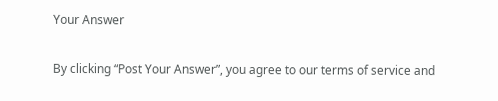Your Answer

By clicking “Post Your Answer”, you agree to our terms of service and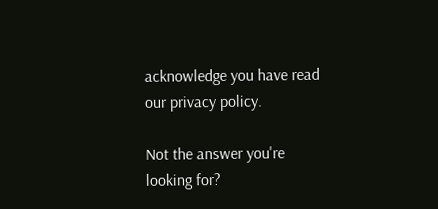acknowledge you have read our privacy policy.

Not the answer you're looking for?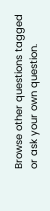Browse other questions tagged or ask your own question.